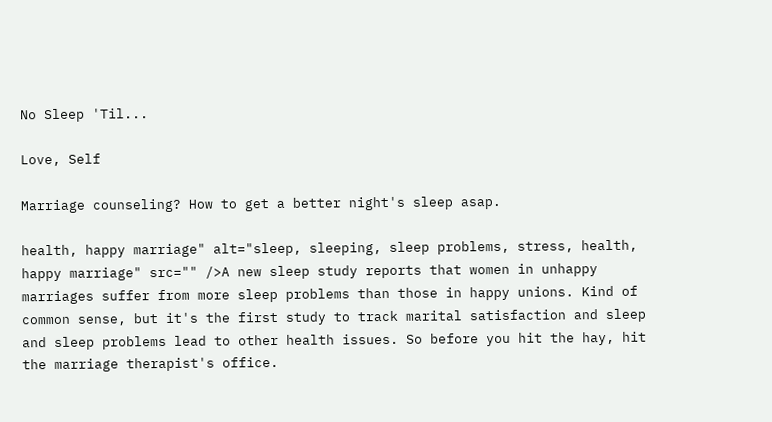No Sleep 'Til...

Love, Self

Marriage counseling? How to get a better night's sleep asap.

health, happy marriage" alt="sleep, sleeping, sleep problems, stress, health, happy marriage" src="" />A new sleep study reports that women in unhappy marriages suffer from more sleep problems than those in happy unions. Kind of common sense, but it's the first study to track marital satisfaction and sleep and sleep problems lead to other health issues. So before you hit the hay, hit the marriage therapist's office.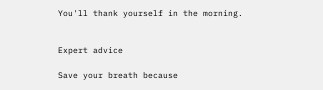You'll thank yourself in the morning.


Expert advice

Save your breath because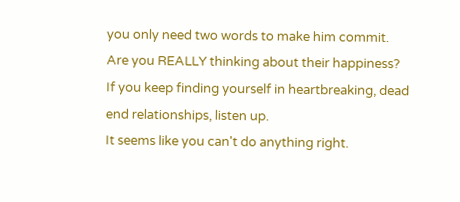you only need two words to make him commit.
Are you REALLY thinking about their happiness?
If you keep finding yourself in heartbreaking, dead end relationships, listen up.
It seems like you can't do anything right.